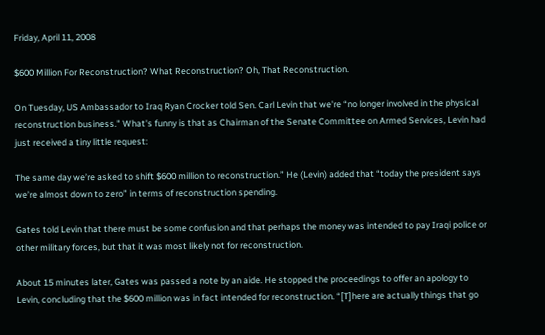Friday, April 11, 2008

$600 Million For Reconstruction? What Reconstruction? Oh, That Reconstruction.

On Tuesday, US Ambassador to Iraq Ryan Crocker told Sen. Carl Levin that we're “no longer involved in the physical reconstruction business." What's funny is that as Chairman of the Senate Committee on Armed Services, Levin had just received a tiny little request:

The same day we’re asked to shift $600 million to reconstruction.” He (Levin) added that “today the president says we’re almost down to zero” in terms of reconstruction spending.

Gates told Levin that there must be some confusion and that perhaps the money was intended to pay Iraqi police or other military forces, but that it was most likely not for reconstruction.

About 15 minutes later, Gates was passed a note by an aide. He stopped the proceedings to offer an apology to Levin, concluding that the $600 million was in fact intended for reconstruction. “[T]here are actually things that go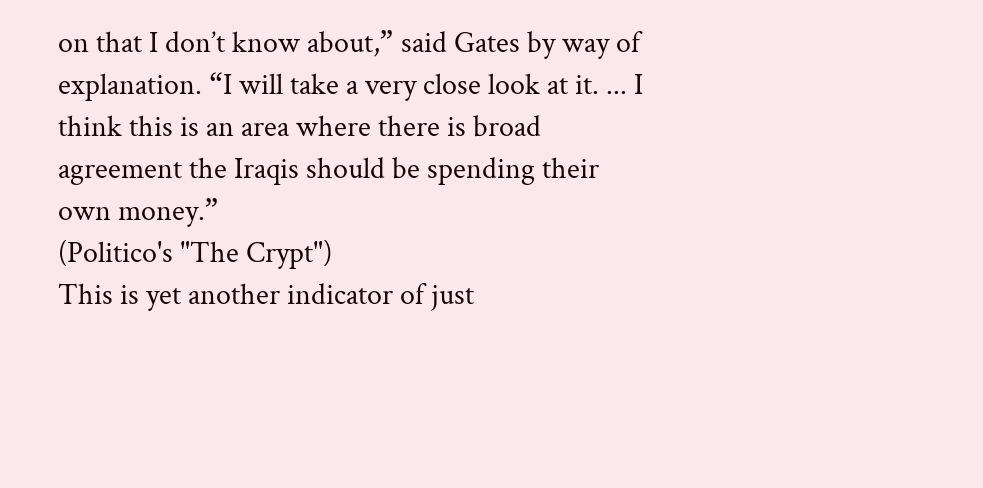on that I don’t know about,” said Gates by way of explanation. “I will take a very close look at it. ... I think this is an area where there is broad agreement the Iraqis should be spending their own money.”
(Politico's "The Crypt")
This is yet another indicator of just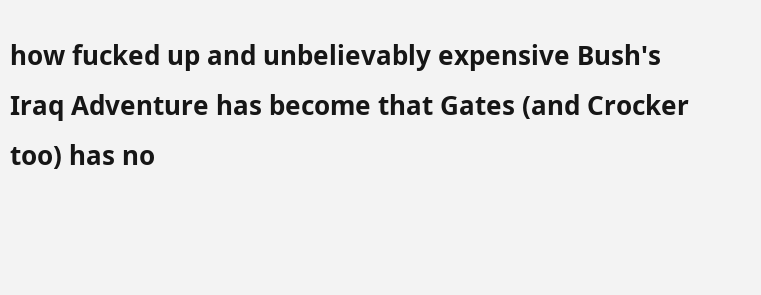how fucked up and unbelievably expensive Bush's Iraq Adventure has become that Gates (and Crocker too) has no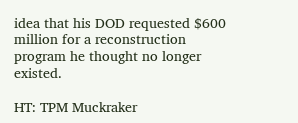idea that his DOD requested $600 million for a reconstruction program he thought no longer existed.

HT: TPM Muckraker